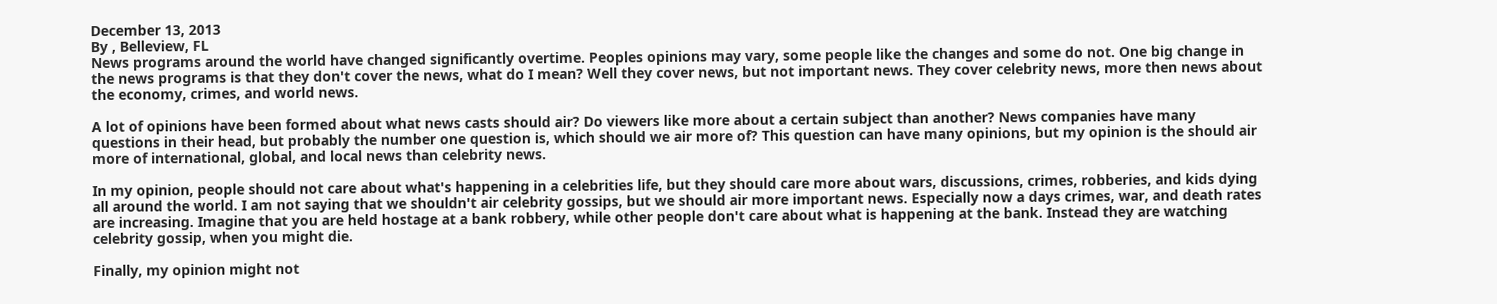December 13, 2013
By , Belleview, FL
News programs around the world have changed significantly overtime. Peoples opinions may vary, some people like the changes and some do not. One big change in the news programs is that they don't cover the news, what do I mean? Well they cover news, but not important news. They cover celebrity news, more then news about the economy, crimes, and world news.

A lot of opinions have been formed about what news casts should air? Do viewers like more about a certain subject than another? News companies have many questions in their head, but probably the number one question is, which should we air more of? This question can have many opinions, but my opinion is the should air more of international, global, and local news than celebrity news.

In my opinion, people should not care about what's happening in a celebrities life, but they should care more about wars, discussions, crimes, robberies, and kids dying all around the world. I am not saying that we shouldn't air celebrity gossips, but we should air more important news. Especially now a days crimes, war, and death rates are increasing. Imagine that you are held hostage at a bank robbery, while other people don't care about what is happening at the bank. Instead they are watching celebrity gossip, when you might die.

Finally, my opinion might not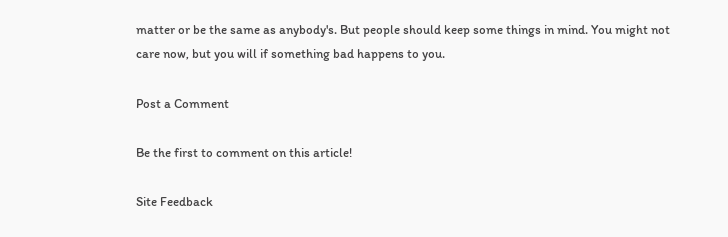matter or be the same as anybody's. But people should keep some things in mind. You might not care now, but you will if something bad happens to you.

Post a Comment

Be the first to comment on this article!

Site Feedback